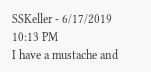SSKeller - 6/17/2019 10:13 PM
I have a mustache and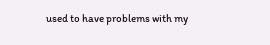used to have problems with my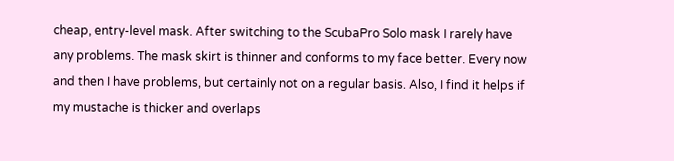cheap, entry-level mask. After switching to the ScubaPro Solo mask I rarely have any problems. The mask skirt is thinner and conforms to my face better. Every now and then I have problems, but certainly not on a regular basis. Also, I find it helps if my mustache is thicker and overlaps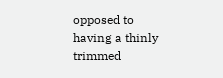opposed to having a thinly trimmed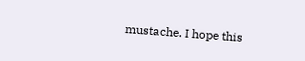mustache. I hope this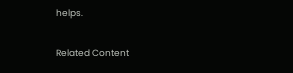helps.

Related Content